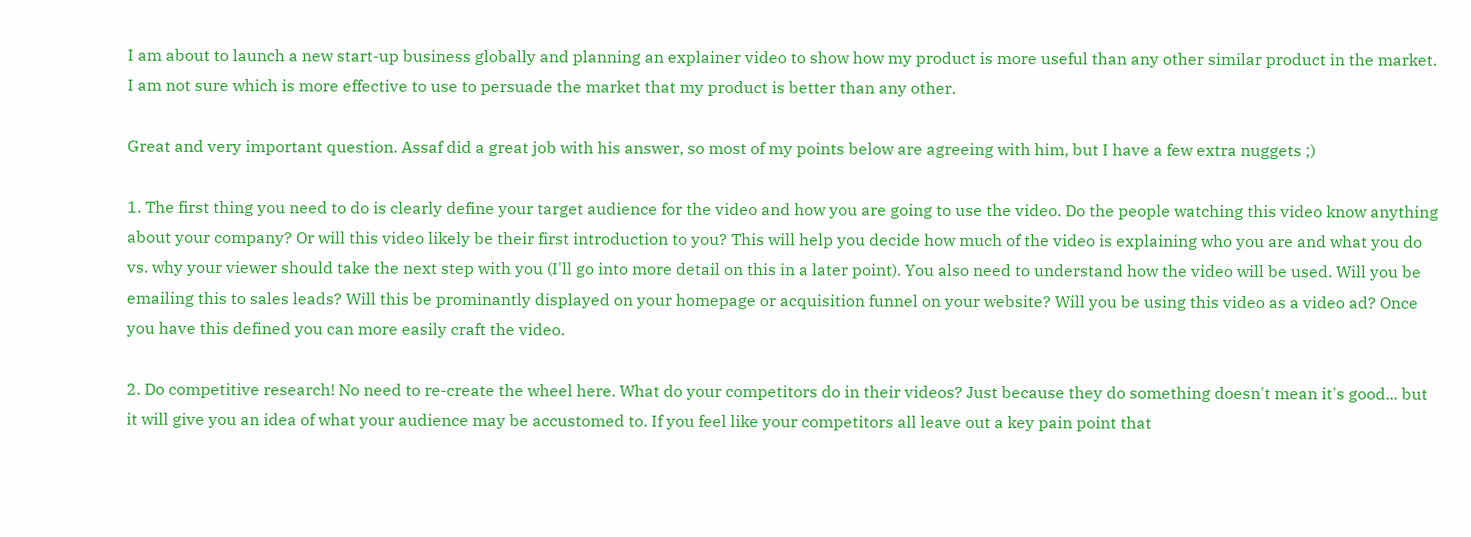I am about to launch a new start-up business globally and planning an explainer video to show how my product is more useful than any other similar product in the market. I am not sure which is more effective to use to persuade the market that my product is better than any other.

Great and very important question. Assaf did a great job with his answer, so most of my points below are agreeing with him, but I have a few extra nuggets ;)

1. The first thing you need to do is clearly define your target audience for the video and how you are going to use the video. Do the people watching this video know anything about your company? Or will this video likely be their first introduction to you? This will help you decide how much of the video is explaining who you are and what you do vs. why your viewer should take the next step with you (I'll go into more detail on this in a later point). You also need to understand how the video will be used. Will you be emailing this to sales leads? Will this be prominantly displayed on your homepage or acquisition funnel on your website? Will you be using this video as a video ad? Once you have this defined you can more easily craft the video.

2. Do competitive research! No need to re-create the wheel here. What do your competitors do in their videos? Just because they do something doesn't mean it's good... but it will give you an idea of what your audience may be accustomed to. If you feel like your competitors all leave out a key pain point that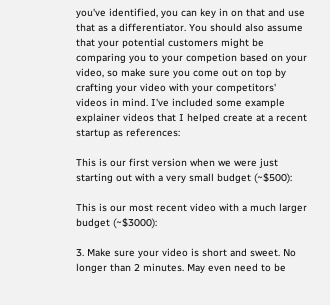you've identified, you can key in on that and use that as a differentiator. You should also assume that your potential customers might be comparing you to your competion based on your video, so make sure you come out on top by crafting your video with your competitors' videos in mind. I've included some example explainer videos that I helped create at a recent startup as references:

This is our first version when we were just starting out with a very small budget (~$500):

This is our most recent video with a much larger budget (~$3000):

3. Make sure your video is short and sweet. No longer than 2 minutes. May even need to be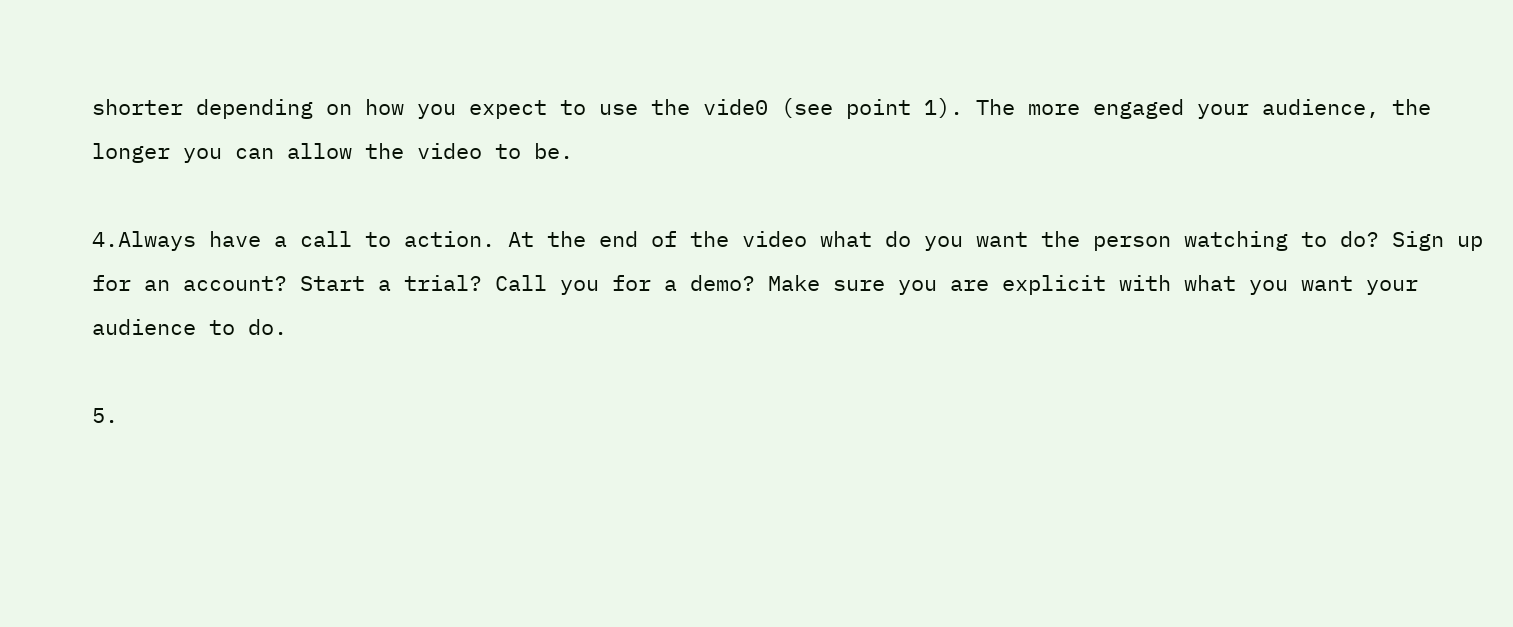shorter depending on how you expect to use the vide0 (see point 1). The more engaged your audience, the longer you can allow the video to be.

4.Always have a call to action. At the end of the video what do you want the person watching to do? Sign up for an account? Start a trial? Call you for a demo? Make sure you are explicit with what you want your audience to do.

5.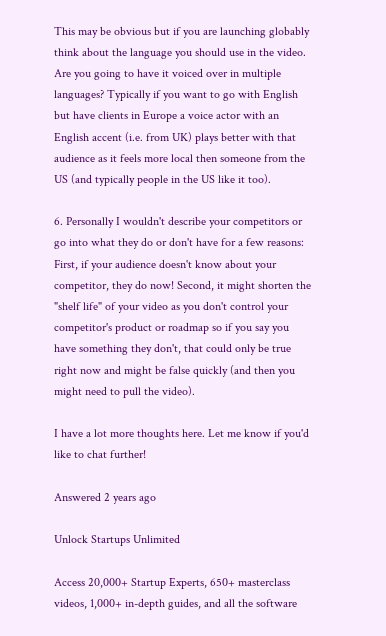This may be obvious but if you are launching globably think about the language you should use in the video. Are you going to have it voiced over in multiple languages? Typically if you want to go with English but have clients in Europe a voice actor with an English accent (i.e. from UK) plays better with that audience as it feels more local then someone from the US (and typically people in the US like it too).

6. Personally I wouldn't describe your competitors or go into what they do or don't have for a few reasons: First, if your audience doesn't know about your competitor, they do now! Second, it might shorten the "shelf life" of your video as you don't control your competitor's product or roadmap so if you say you have something they don't, that could only be true right now and might be false quickly (and then you might need to pull the video).

I have a lot more thoughts here. Let me know if you'd like to chat further!

Answered 2 years ago

Unlock Startups Unlimited

Access 20,000+ Startup Experts, 650+ masterclass videos, 1,000+ in-depth guides, and all the software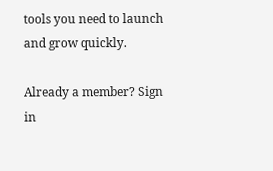tools you need to launch and grow quickly.

Already a member? Sign in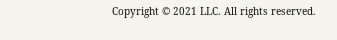Copyright © 2021 LLC. All rights reserved.